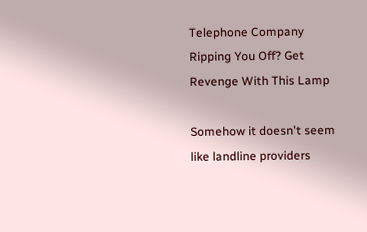Telephone Company Ripping You Off? Get Revenge With This Lamp

Somehow it doesn't seem like landline providers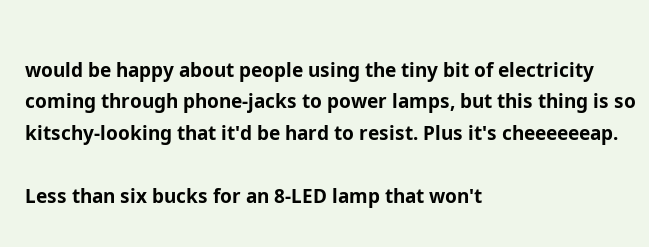would be happy about people using the tiny bit of electricity coming through phone-jacks to power lamps, but this thing is so kitschy-looking that it'd be hard to resist. Plus it's cheeeeeeap.

Less than six bucks for an 8-LED lamp that won't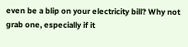even be a blip on your electricity bill? Why not grab one, especially if it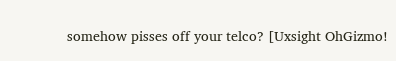somehow pisses off your telco? [Uxsight OhGizmo!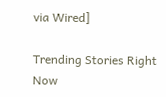via Wired]

Trending Stories Right Now